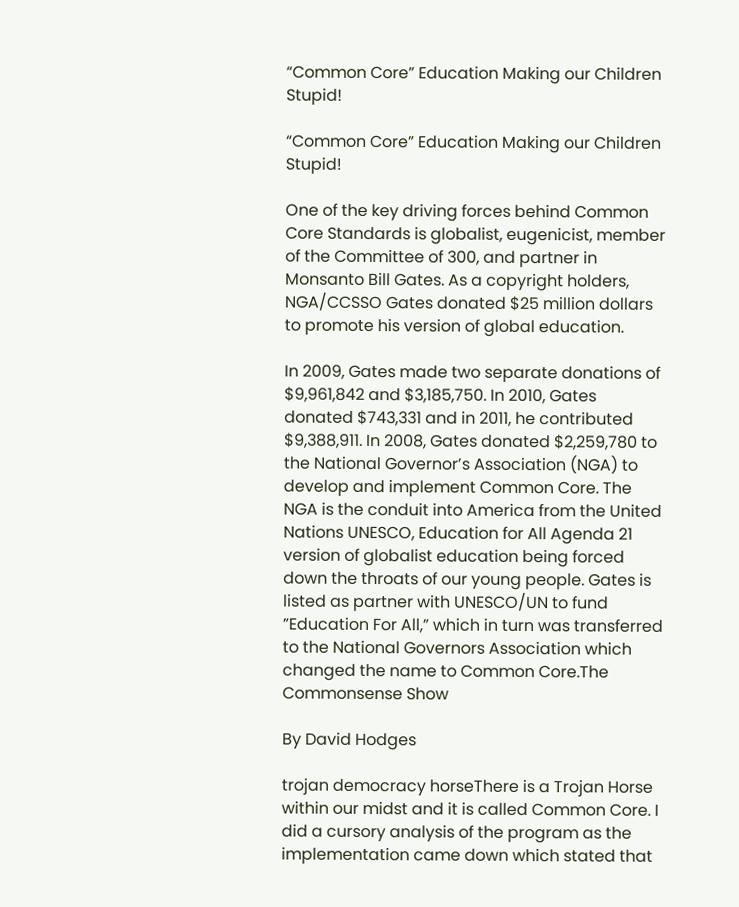“Common Core” Education Making our Children Stupid!

“Common Core” Education Making our Children Stupid!

One of the key driving forces behind Common Core Standards is globalist, eugenicist, member of the Committee of 300, and partner in Monsanto Bill Gates. As a copyright holders, NGA/CCSSO Gates donated $25 million dollars to promote his version of global education.

In 2009, Gates made two separate donations of $9,961,842 and $3,185,750. In 2010, Gates donated $743,331 and in 2011, he contributed $9,388,911. In 2008, Gates donated $2,259,780 to the National Governor’s Association (NGA) to develop and implement Common Core. The NGA is the conduit into America from the United Nations UNESCO, Education for All Agenda 21 version of globalist education being forced down the throats of our young people. Gates is listed as partner with UNESCO/UN to fund ”Education For All,” which in turn was transferred to the National Governors Association which changed the name to Common Core.The Commonsense Show

By David Hodges

trojan democracy horseThere is a Trojan Horse within our midst and it is called Common Core. I did a cursory analysis of the program as the implementation came down which stated that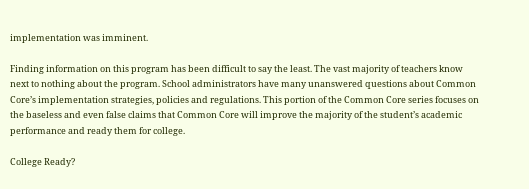implementation was imminent.

Finding information on this program has been difficult to say the least. The vast majority of teachers know next to nothing about the program. School administrators have many unanswered questions about Common Core’s implementation strategies, policies and regulations. This portion of the Common Core series focuses on the baseless and even false claims that Common Core will improve the majority of the student’s academic performance and ready them for college.

College Ready?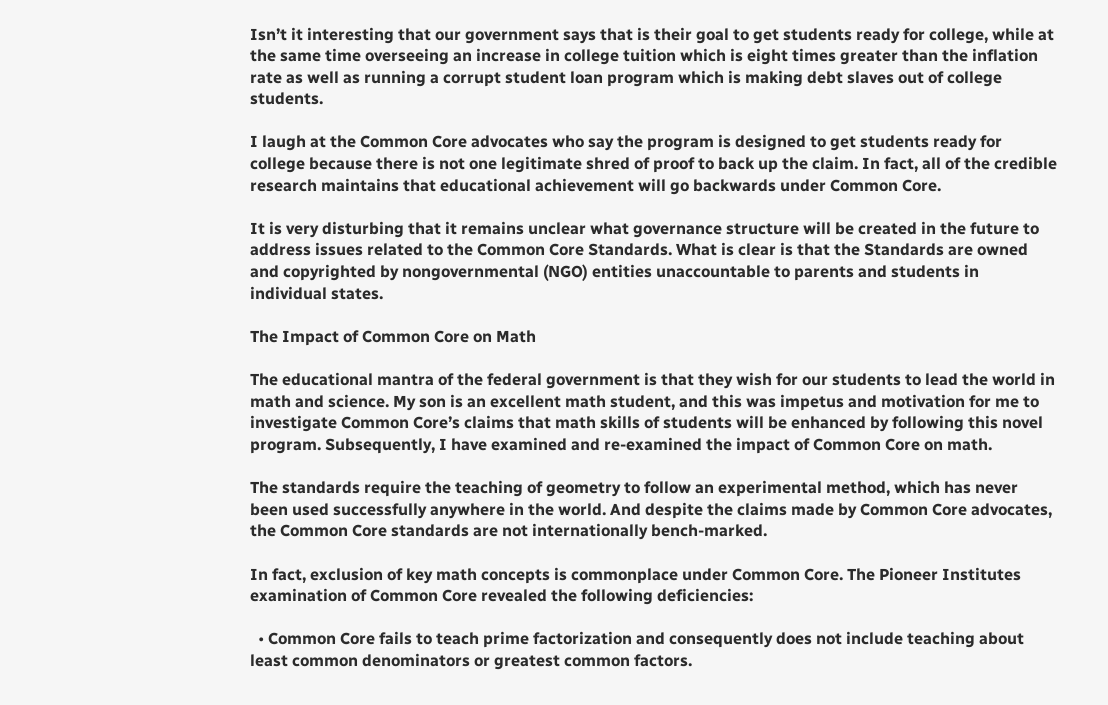Isn’t it interesting that our government says that is their goal to get students ready for college, while at the same time overseeing an increase in college tuition which is eight times greater than the inflation rate as well as running a corrupt student loan program which is making debt slaves out of college students.

I laugh at the Common Core advocates who say the program is designed to get students ready for college because there is not one legitimate shred of proof to back up the claim. In fact, all of the credible research maintains that educational achievement will go backwards under Common Core.

It is very disturbing that it remains unclear what governance structure will be created in the future to address issues related to the Common Core Standards. What is clear is that the Standards are owned and copyrighted by nongovernmental (NGO) entities unaccountable to parents and students in individual states.

The Impact of Common Core on Math

The educational mantra of the federal government is that they wish for our students to lead the world in math and science. My son is an excellent math student, and this was impetus and motivation for me to investigate Common Core’s claims that math skills of students will be enhanced by following this novel program. Subsequently, I have examined and re-examined the impact of Common Core on math.

The standards require the teaching of geometry to follow an experimental method, which has never been used successfully anywhere in the world. And despite the claims made by Common Core advocates, the Common Core standards are not internationally bench-marked.

In fact, exclusion of key math concepts is commonplace under Common Core. The Pioneer Institutes examination of Common Core revealed the following deficiencies:

  • Common Core fails to teach prime factorization and consequently does not include teaching about least common denominators or greatest common factors.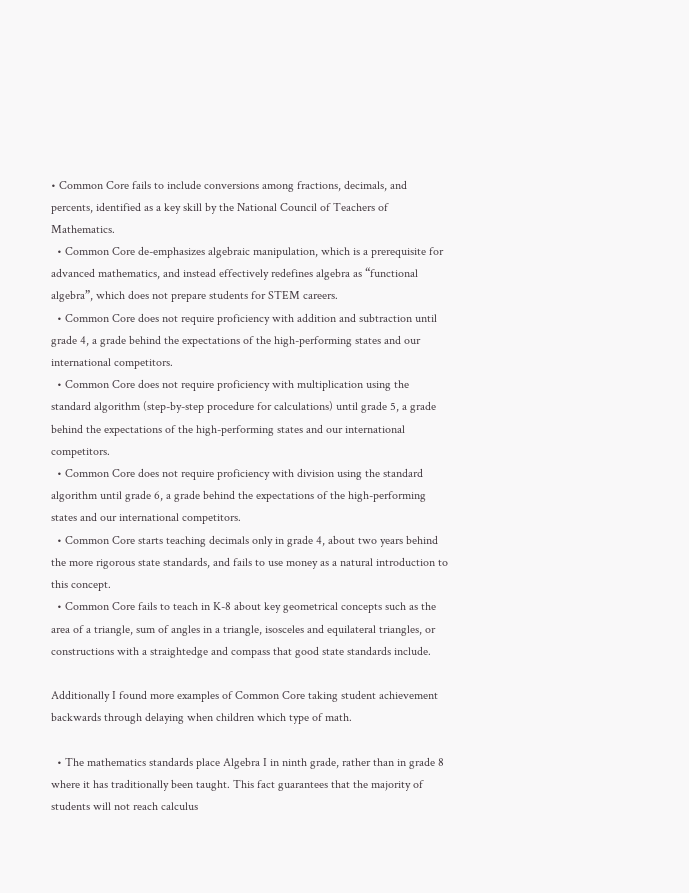• Common Core fails to include conversions among fractions, decimals, and percents, identified as a key skill by the National Council of Teachers of Mathematics.
  • Common Core de-emphasizes algebraic manipulation, which is a prerequisite for advanced mathematics, and instead effectively redefines algebra as “functional algebra”, which does not prepare students for STEM careers.
  • Common Core does not require proficiency with addition and subtraction until grade 4, a grade behind the expectations of the high-performing states and our international competitors.
  • Common Core does not require proficiency with multiplication using the standard algorithm (step-by-step procedure for calculations) until grade 5, a grade behind the expectations of the high-performing states and our international competitors.
  • Common Core does not require proficiency with division using the standard algorithm until grade 6, a grade behind the expectations of the high-performing states and our international competitors.
  • Common Core starts teaching decimals only in grade 4, about two years behind the more rigorous state standards, and fails to use money as a natural introduction to this concept.
  • Common Core fails to teach in K-8 about key geometrical concepts such as the area of a triangle, sum of angles in a triangle, isosceles and equilateral triangles, or constructions with a straightedge and compass that good state standards include.

Additionally I found more examples of Common Core taking student achievement backwards through delaying when children which type of math.

  • The mathematics standards place Algebra I in ninth grade, rather than in grade 8 where it has traditionally been taught. This fact guarantees that the majority of students will not reach calculus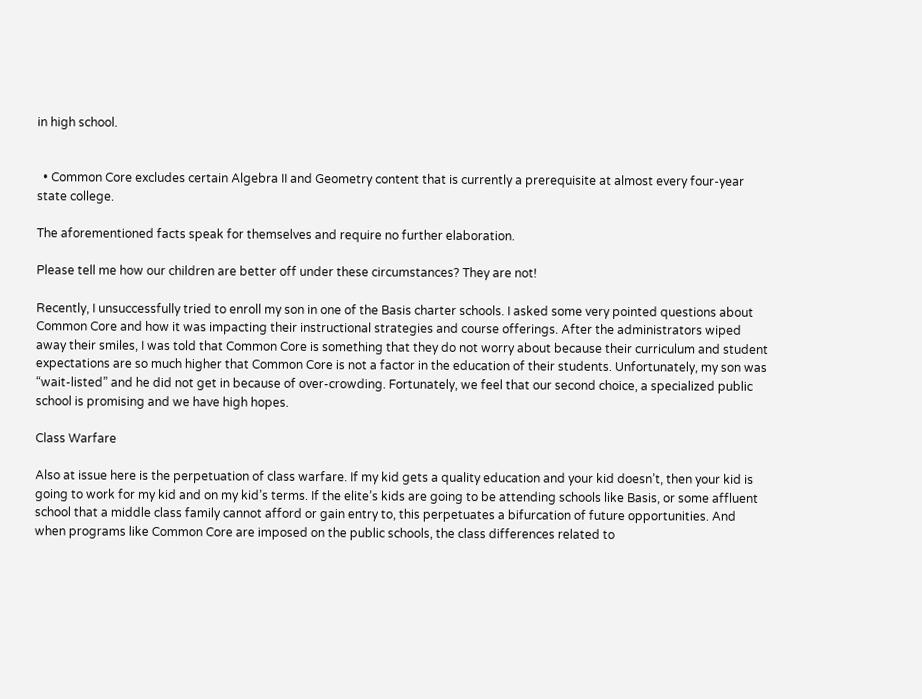in high school.


  • Common Core excludes certain Algebra II and Geometry content that is currently a prerequisite at almost every four-year state college.

The aforementioned facts speak for themselves and require no further elaboration.

Please tell me how our children are better off under these circumstances? They are not!

Recently, I unsuccessfully tried to enroll my son in one of the Basis charter schools. I asked some very pointed questions about Common Core and how it was impacting their instructional strategies and course offerings. After the administrators wiped away their smiles, I was told that Common Core is something that they do not worry about because their curriculum and student expectations are so much higher that Common Core is not a factor in the education of their students. Unfortunately, my son was “wait-listed” and he did not get in because of over-crowding. Fortunately, we feel that our second choice, a specialized public school is promising and we have high hopes.

Class Warfare

Also at issue here is the perpetuation of class warfare. If my kid gets a quality education and your kid doesn’t, then your kid is going to work for my kid and on my kid’s terms. If the elite’s kids are going to be attending schools like Basis, or some affluent school that a middle class family cannot afford or gain entry to, this perpetuates a bifurcation of future opportunities. And when programs like Common Core are imposed on the public schools, the class differences related to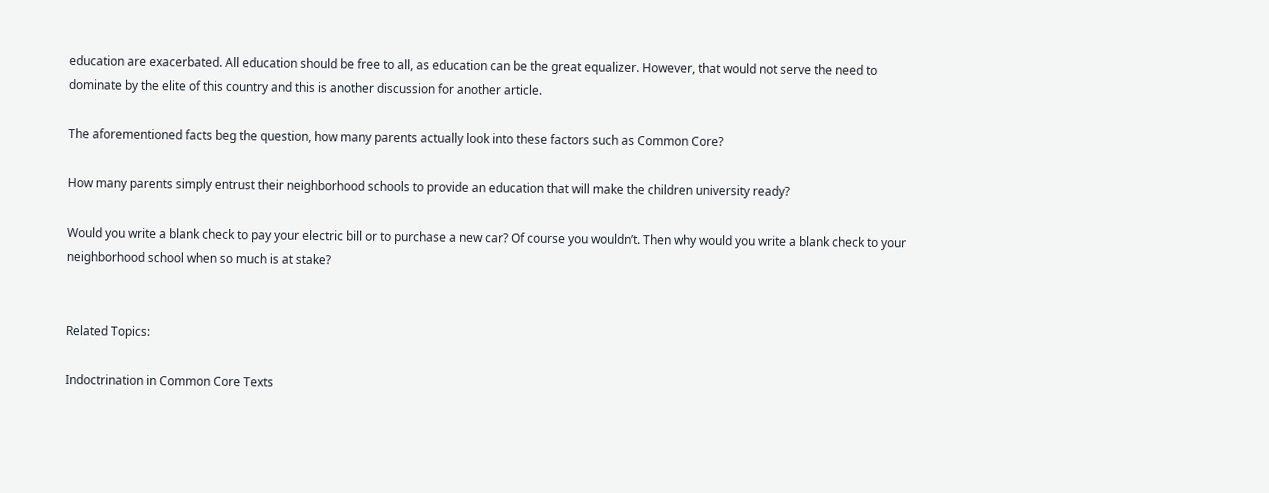education are exacerbated. All education should be free to all, as education can be the great equalizer. However, that would not serve the need to dominate by the elite of this country and this is another discussion for another article.

The aforementioned facts beg the question, how many parents actually look into these factors such as Common Core?

How many parents simply entrust their neighborhood schools to provide an education that will make the children university ready?

Would you write a blank check to pay your electric bill or to purchase a new car? Of course you wouldn’t. Then why would you write a blank check to your neighborhood school when so much is at stake?


Related Topics:

Indoctrination in Common Core Texts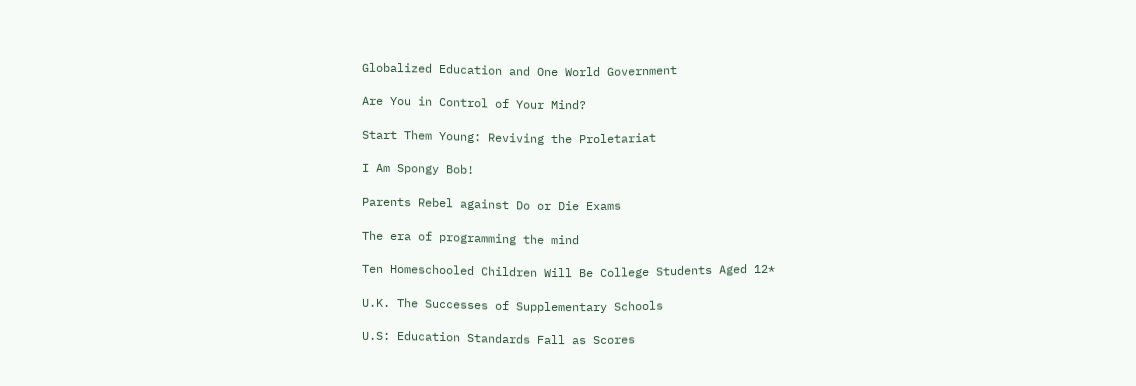Globalized Education and One World Government

Are You in Control of Your Mind?

Start Them Young: Reviving the Proletariat

I Am Spongy Bob!

Parents Rebel against Do or Die Exams

The era of programming the mind

Ten Homeschooled Children Will Be College Students Aged 12*

U.K. The Successes of Supplementary Schools

U.S: Education Standards Fall as Scores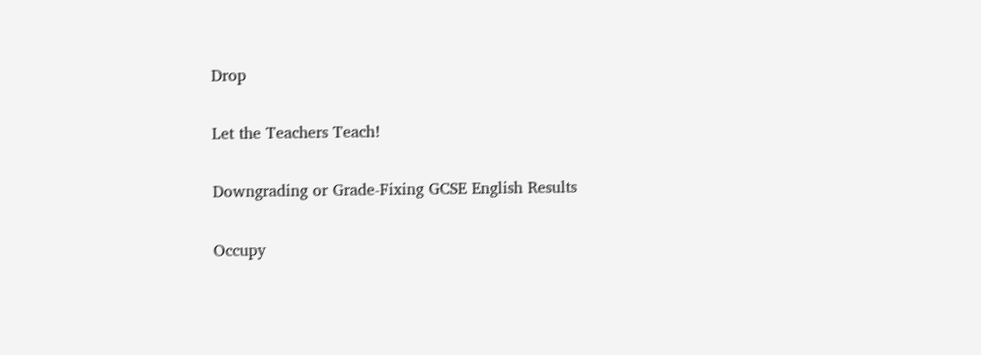Drop

Let the Teachers Teach!

Downgrading or Grade-Fixing GCSE English Results

Occupy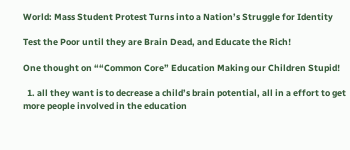World: Mass Student Protest Turns into a Nation’s Struggle for Identity

Test the Poor until they are Brain Dead, and Educate the Rich!

One thought on ““Common Core” Education Making our Children Stupid!

  1. all they want is to decrease a child’s brain potential, all in a effort to get more people involved in the education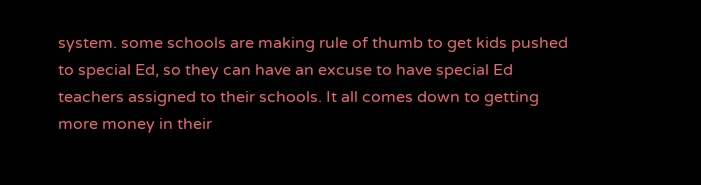system. some schools are making rule of thumb to get kids pushed to special Ed, so they can have an excuse to have special Ed teachers assigned to their schools. It all comes down to getting more money in their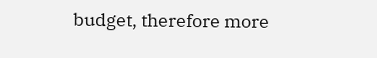budget, therefore more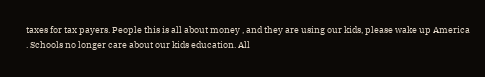taxes for tax payers. People this is all about money , and they are using our kids, please wake up America . Schools no longer care about our kids education. All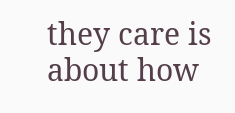they care is about how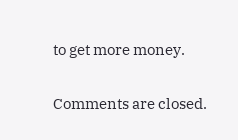to get more money.

Comments are closed.